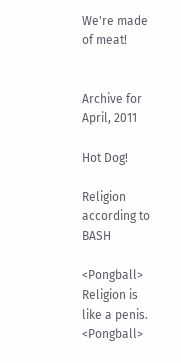We're made of meat!


Archive for April, 2011

Hot Dog!

Religion according to BASH

<Pongball> Religion is like a penis.
<Pongball>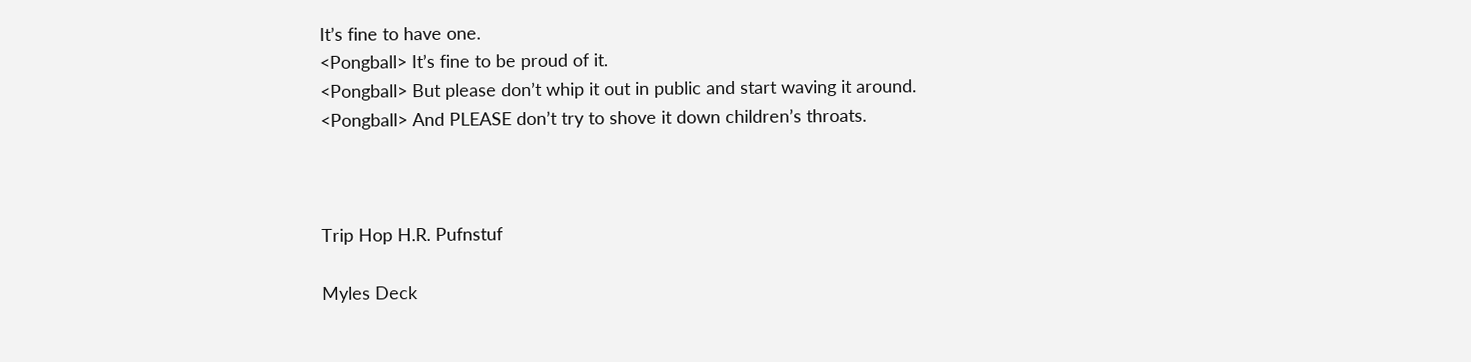It’s fine to have one.
<Pongball> It’s fine to be proud of it.
<Pongball> But please don’t whip it out in public and start waving it around.
<Pongball> And PLEASE don’t try to shove it down children’s throats.



Trip Hop H.R. Pufnstuf

Myles Deck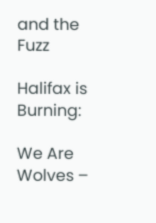and the Fuzz

Halifax is Burning:

We Are Wolves –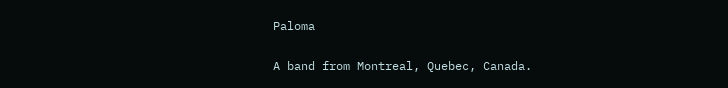Paloma

A band from Montreal, Quebec, Canada.